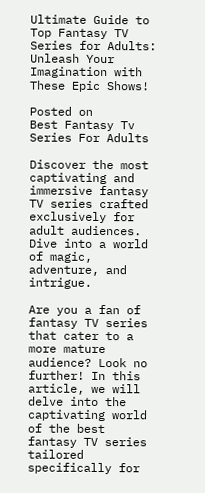Ultimate Guide to Top Fantasy TV Series for Adults: Unleash Your Imagination with These Epic Shows!

Posted on
Best Fantasy Tv Series For Adults

Discover the most captivating and immersive fantasy TV series crafted exclusively for adult audiences. Dive into a world of magic, adventure, and intrigue.

Are you a fan of fantasy TV series that cater to a more mature audience? Look no further! In this article, we will delve into the captivating world of the best fantasy TV series tailored specifically for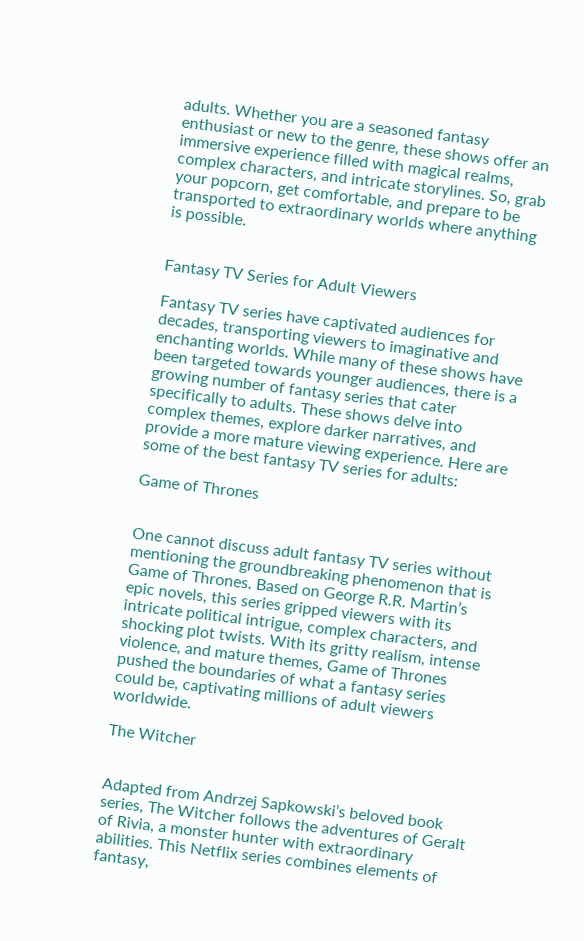adults. Whether you are a seasoned fantasy enthusiast or new to the genre, these shows offer an immersive experience filled with magical realms, complex characters, and intricate storylines. So, grab your popcorn, get comfortable, and prepare to be transported to extraordinary worlds where anything is possible.


Fantasy TV Series for Adult Viewers

Fantasy TV series have captivated audiences for decades, transporting viewers to imaginative and enchanting worlds. While many of these shows have been targeted towards younger audiences, there is a growing number of fantasy series that cater specifically to adults. These shows delve into complex themes, explore darker narratives, and provide a more mature viewing experience. Here are some of the best fantasy TV series for adults:

Game of Thrones


One cannot discuss adult fantasy TV series without mentioning the groundbreaking phenomenon that is Game of Thrones. Based on George R.R. Martin’s epic novels, this series gripped viewers with its intricate political intrigue, complex characters, and shocking plot twists. With its gritty realism, intense violence, and mature themes, Game of Thrones pushed the boundaries of what a fantasy series could be, captivating millions of adult viewers worldwide.

The Witcher


Adapted from Andrzej Sapkowski’s beloved book series, The Witcher follows the adventures of Geralt of Rivia, a monster hunter with extraordinary abilities. This Netflix series combines elements of fantasy,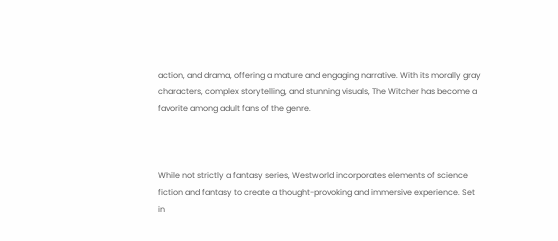action, and drama, offering a mature and engaging narrative. With its morally gray characters, complex storytelling, and stunning visuals, The Witcher has become a favorite among adult fans of the genre.



While not strictly a fantasy series, Westworld incorporates elements of science fiction and fantasy to create a thought-provoking and immersive experience. Set in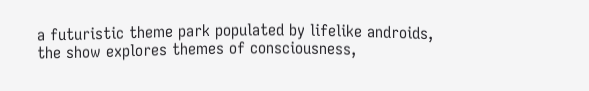a futuristic theme park populated by lifelike androids, the show explores themes of consciousness,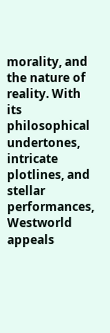morality, and the nature of reality. With its philosophical undertones, intricate plotlines, and stellar performances, Westworld appeals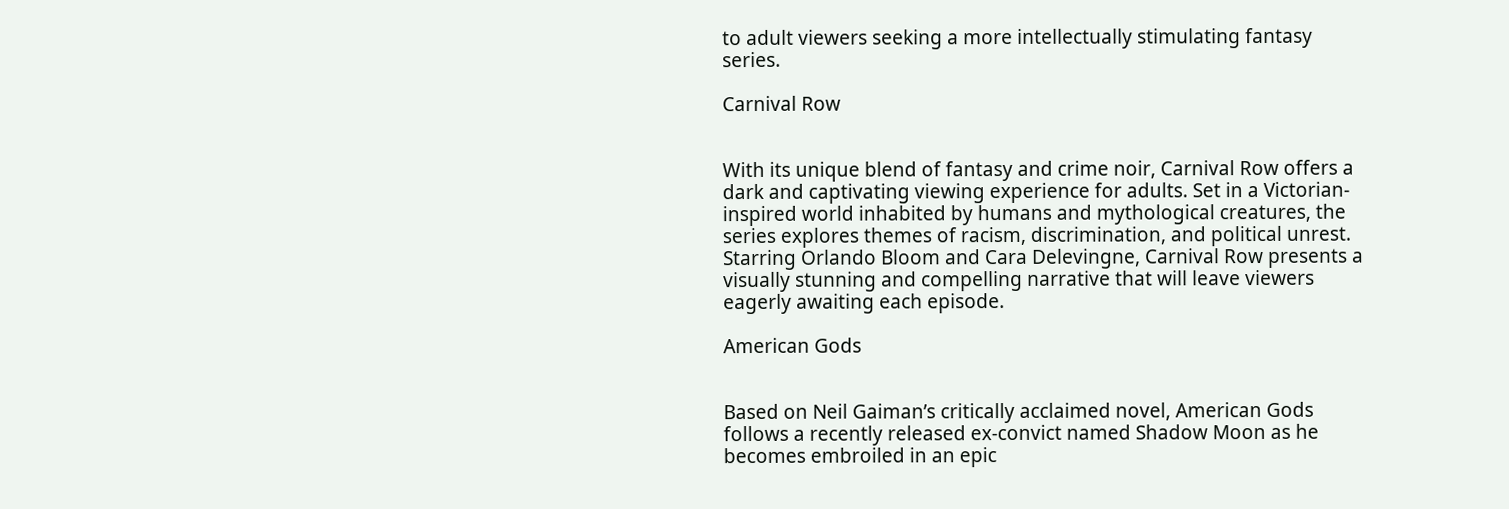to adult viewers seeking a more intellectually stimulating fantasy series.

Carnival Row


With its unique blend of fantasy and crime noir, Carnival Row offers a dark and captivating viewing experience for adults. Set in a Victorian-inspired world inhabited by humans and mythological creatures, the series explores themes of racism, discrimination, and political unrest. Starring Orlando Bloom and Cara Delevingne, Carnival Row presents a visually stunning and compelling narrative that will leave viewers eagerly awaiting each episode.

American Gods


Based on Neil Gaiman’s critically acclaimed novel, American Gods follows a recently released ex-convict named Shadow Moon as he becomes embroiled in an epic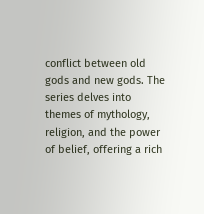conflict between old gods and new gods. The series delves into themes of mythology, religion, and the power of belief, offering a rich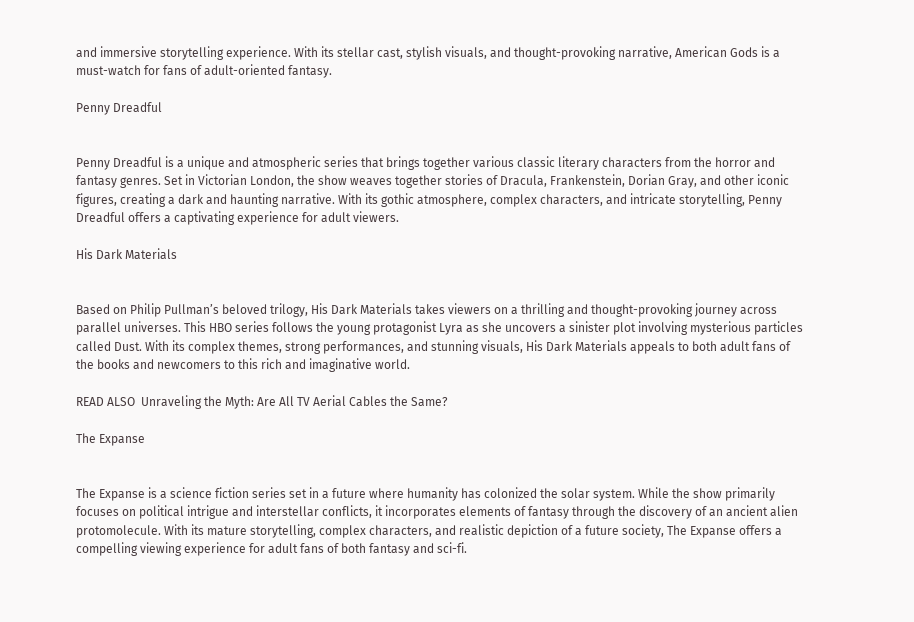and immersive storytelling experience. With its stellar cast, stylish visuals, and thought-provoking narrative, American Gods is a must-watch for fans of adult-oriented fantasy.

Penny Dreadful


Penny Dreadful is a unique and atmospheric series that brings together various classic literary characters from the horror and fantasy genres. Set in Victorian London, the show weaves together stories of Dracula, Frankenstein, Dorian Gray, and other iconic figures, creating a dark and haunting narrative. With its gothic atmosphere, complex characters, and intricate storytelling, Penny Dreadful offers a captivating experience for adult viewers.

His Dark Materials


Based on Philip Pullman’s beloved trilogy, His Dark Materials takes viewers on a thrilling and thought-provoking journey across parallel universes. This HBO series follows the young protagonist Lyra as she uncovers a sinister plot involving mysterious particles called Dust. With its complex themes, strong performances, and stunning visuals, His Dark Materials appeals to both adult fans of the books and newcomers to this rich and imaginative world.

READ ALSO  Unraveling the Myth: Are All TV Aerial Cables the Same?

The Expanse


The Expanse is a science fiction series set in a future where humanity has colonized the solar system. While the show primarily focuses on political intrigue and interstellar conflicts, it incorporates elements of fantasy through the discovery of an ancient alien protomolecule. With its mature storytelling, complex characters, and realistic depiction of a future society, The Expanse offers a compelling viewing experience for adult fans of both fantasy and sci-fi.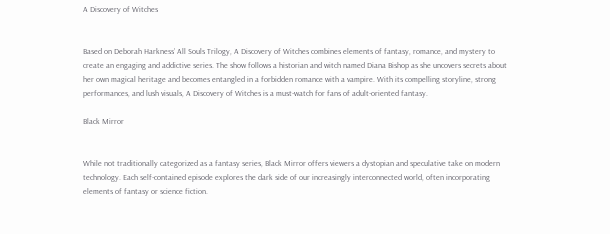A Discovery of Witches


Based on Deborah Harkness’ All Souls Trilogy, A Discovery of Witches combines elements of fantasy, romance, and mystery to create an engaging and addictive series. The show follows a historian and witch named Diana Bishop as she uncovers secrets about her own magical heritage and becomes entangled in a forbidden romance with a vampire. With its compelling storyline, strong performances, and lush visuals, A Discovery of Witches is a must-watch for fans of adult-oriented fantasy.

Black Mirror


While not traditionally categorized as a fantasy series, Black Mirror offers viewers a dystopian and speculative take on modern technology. Each self-contained episode explores the dark side of our increasingly interconnected world, often incorporating elements of fantasy or science fiction.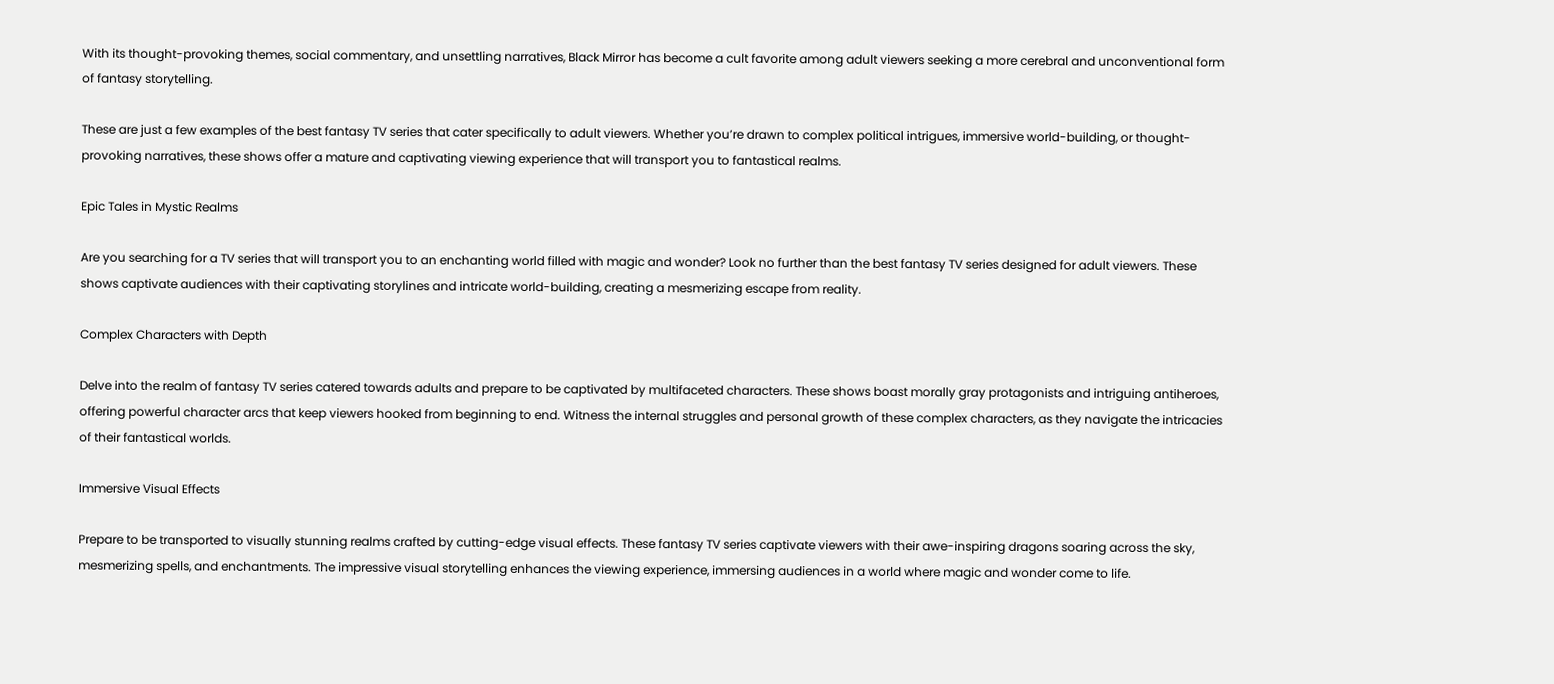With its thought-provoking themes, social commentary, and unsettling narratives, Black Mirror has become a cult favorite among adult viewers seeking a more cerebral and unconventional form of fantasy storytelling.

These are just a few examples of the best fantasy TV series that cater specifically to adult viewers. Whether you’re drawn to complex political intrigues, immersive world-building, or thought-provoking narratives, these shows offer a mature and captivating viewing experience that will transport you to fantastical realms.

Epic Tales in Mystic Realms

Are you searching for a TV series that will transport you to an enchanting world filled with magic and wonder? Look no further than the best fantasy TV series designed for adult viewers. These shows captivate audiences with their captivating storylines and intricate world-building, creating a mesmerizing escape from reality.

Complex Characters with Depth

Delve into the realm of fantasy TV series catered towards adults and prepare to be captivated by multifaceted characters. These shows boast morally gray protagonists and intriguing antiheroes, offering powerful character arcs that keep viewers hooked from beginning to end. Witness the internal struggles and personal growth of these complex characters, as they navigate the intricacies of their fantastical worlds.

Immersive Visual Effects

Prepare to be transported to visually stunning realms crafted by cutting-edge visual effects. These fantasy TV series captivate viewers with their awe-inspiring dragons soaring across the sky, mesmerizing spells, and enchantments. The impressive visual storytelling enhances the viewing experience, immersing audiences in a world where magic and wonder come to life.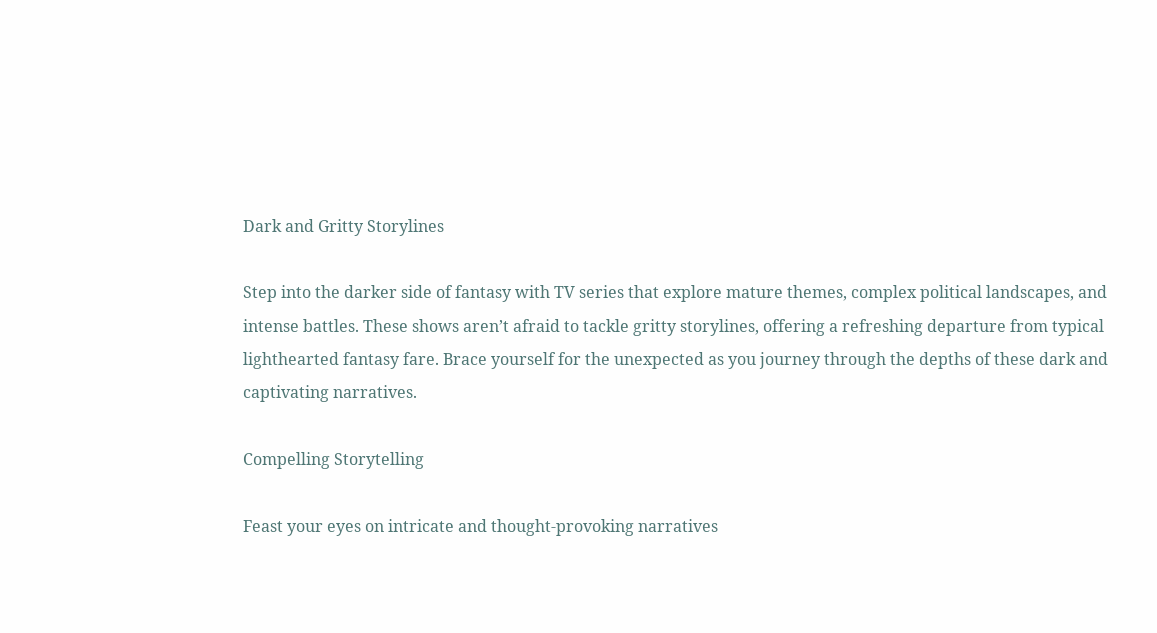Dark and Gritty Storylines

Step into the darker side of fantasy with TV series that explore mature themes, complex political landscapes, and intense battles. These shows aren’t afraid to tackle gritty storylines, offering a refreshing departure from typical lighthearted fantasy fare. Brace yourself for the unexpected as you journey through the depths of these dark and captivating narratives.

Compelling Storytelling

Feast your eyes on intricate and thought-provoking narratives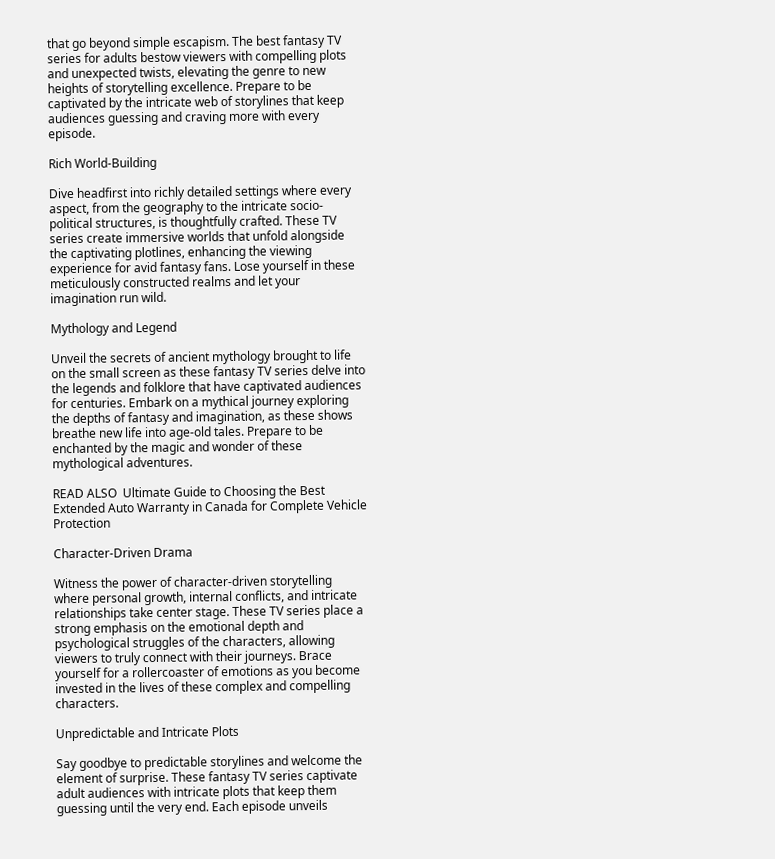that go beyond simple escapism. The best fantasy TV series for adults bestow viewers with compelling plots and unexpected twists, elevating the genre to new heights of storytelling excellence. Prepare to be captivated by the intricate web of storylines that keep audiences guessing and craving more with every episode.

Rich World-Building

Dive headfirst into richly detailed settings where every aspect, from the geography to the intricate socio-political structures, is thoughtfully crafted. These TV series create immersive worlds that unfold alongside the captivating plotlines, enhancing the viewing experience for avid fantasy fans. Lose yourself in these meticulously constructed realms and let your imagination run wild.

Mythology and Legend

Unveil the secrets of ancient mythology brought to life on the small screen as these fantasy TV series delve into the legends and folklore that have captivated audiences for centuries. Embark on a mythical journey exploring the depths of fantasy and imagination, as these shows breathe new life into age-old tales. Prepare to be enchanted by the magic and wonder of these mythological adventures.

READ ALSO  Ultimate Guide to Choosing the Best Extended Auto Warranty in Canada for Complete Vehicle Protection

Character-Driven Drama

Witness the power of character-driven storytelling where personal growth, internal conflicts, and intricate relationships take center stage. These TV series place a strong emphasis on the emotional depth and psychological struggles of the characters, allowing viewers to truly connect with their journeys. Brace yourself for a rollercoaster of emotions as you become invested in the lives of these complex and compelling characters.

Unpredictable and Intricate Plots

Say goodbye to predictable storylines and welcome the element of surprise. These fantasy TV series captivate adult audiences with intricate plots that keep them guessing until the very end. Each episode unveils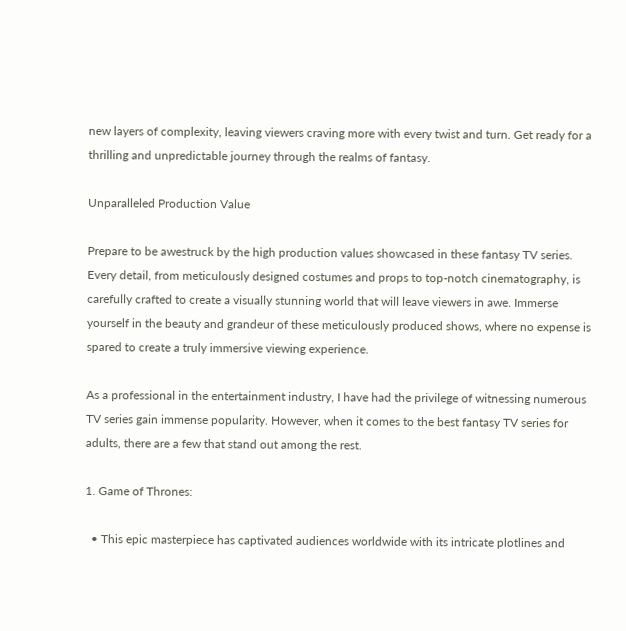new layers of complexity, leaving viewers craving more with every twist and turn. Get ready for a thrilling and unpredictable journey through the realms of fantasy.

Unparalleled Production Value

Prepare to be awestruck by the high production values showcased in these fantasy TV series. Every detail, from meticulously designed costumes and props to top-notch cinematography, is carefully crafted to create a visually stunning world that will leave viewers in awe. Immerse yourself in the beauty and grandeur of these meticulously produced shows, where no expense is spared to create a truly immersive viewing experience.

As a professional in the entertainment industry, I have had the privilege of witnessing numerous TV series gain immense popularity. However, when it comes to the best fantasy TV series for adults, there are a few that stand out among the rest.

1. Game of Thrones:

  • This epic masterpiece has captivated audiences worldwide with its intricate plotlines and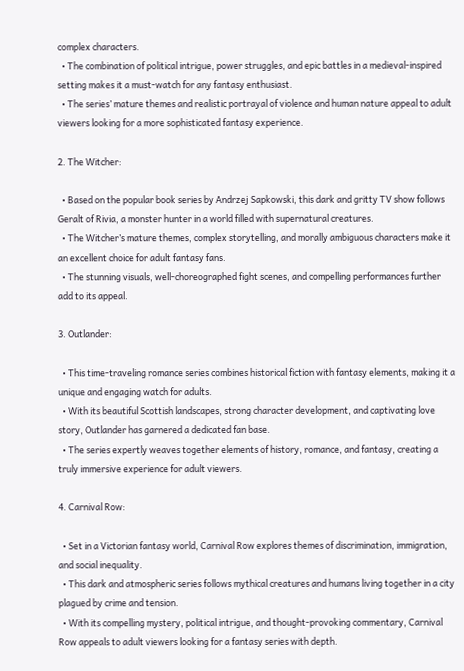complex characters.
  • The combination of political intrigue, power struggles, and epic battles in a medieval-inspired setting makes it a must-watch for any fantasy enthusiast.
  • The series’ mature themes and realistic portrayal of violence and human nature appeal to adult viewers looking for a more sophisticated fantasy experience.

2. The Witcher:

  • Based on the popular book series by Andrzej Sapkowski, this dark and gritty TV show follows Geralt of Rivia, a monster hunter in a world filled with supernatural creatures.
  • The Witcher’s mature themes, complex storytelling, and morally ambiguous characters make it an excellent choice for adult fantasy fans.
  • The stunning visuals, well-choreographed fight scenes, and compelling performances further add to its appeal.

3. Outlander:

  • This time-traveling romance series combines historical fiction with fantasy elements, making it a unique and engaging watch for adults.
  • With its beautiful Scottish landscapes, strong character development, and captivating love story, Outlander has garnered a dedicated fan base.
  • The series expertly weaves together elements of history, romance, and fantasy, creating a truly immersive experience for adult viewers.

4. Carnival Row:

  • Set in a Victorian fantasy world, Carnival Row explores themes of discrimination, immigration, and social inequality.
  • This dark and atmospheric series follows mythical creatures and humans living together in a city plagued by crime and tension.
  • With its compelling mystery, political intrigue, and thought-provoking commentary, Carnival Row appeals to adult viewers looking for a fantasy series with depth.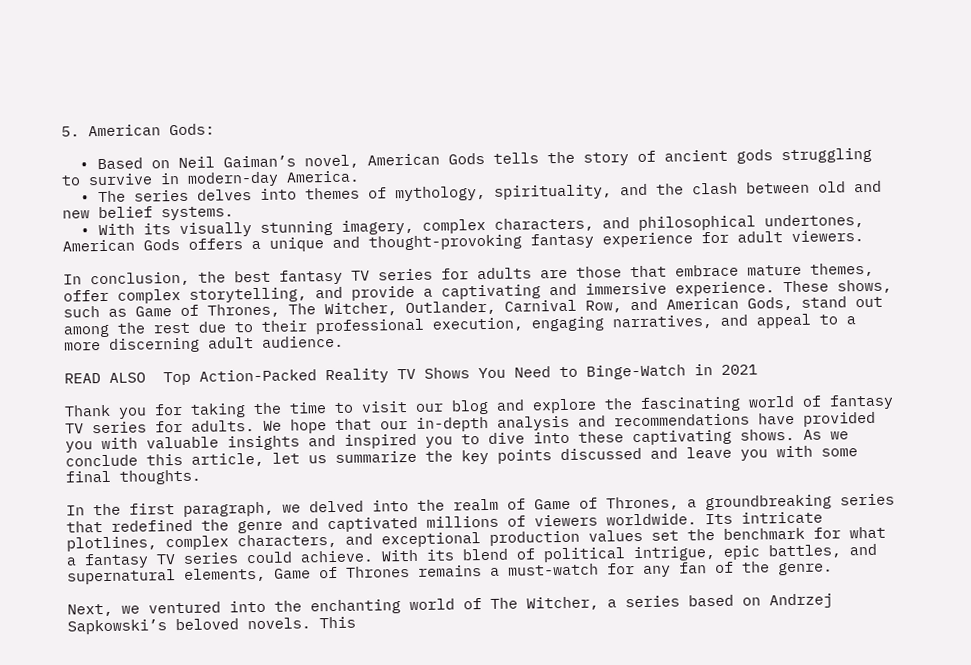5. American Gods:

  • Based on Neil Gaiman’s novel, American Gods tells the story of ancient gods struggling to survive in modern-day America.
  • The series delves into themes of mythology, spirituality, and the clash between old and new belief systems.
  • With its visually stunning imagery, complex characters, and philosophical undertones, American Gods offers a unique and thought-provoking fantasy experience for adult viewers.

In conclusion, the best fantasy TV series for adults are those that embrace mature themes, offer complex storytelling, and provide a captivating and immersive experience. These shows, such as Game of Thrones, The Witcher, Outlander, Carnival Row, and American Gods, stand out among the rest due to their professional execution, engaging narratives, and appeal to a more discerning adult audience.

READ ALSO  Top Action-Packed Reality TV Shows You Need to Binge-Watch in 2021

Thank you for taking the time to visit our blog and explore the fascinating world of fantasy TV series for adults. We hope that our in-depth analysis and recommendations have provided you with valuable insights and inspired you to dive into these captivating shows. As we conclude this article, let us summarize the key points discussed and leave you with some final thoughts.

In the first paragraph, we delved into the realm of Game of Thrones, a groundbreaking series that redefined the genre and captivated millions of viewers worldwide. Its intricate plotlines, complex characters, and exceptional production values set the benchmark for what a fantasy TV series could achieve. With its blend of political intrigue, epic battles, and supernatural elements, Game of Thrones remains a must-watch for any fan of the genre.

Next, we ventured into the enchanting world of The Witcher, a series based on Andrzej Sapkowski’s beloved novels. This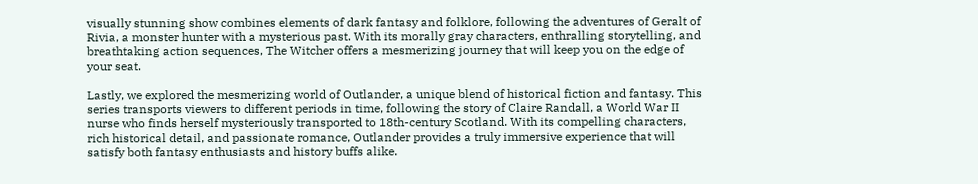visually stunning show combines elements of dark fantasy and folklore, following the adventures of Geralt of Rivia, a monster hunter with a mysterious past. With its morally gray characters, enthralling storytelling, and breathtaking action sequences, The Witcher offers a mesmerizing journey that will keep you on the edge of your seat.

Lastly, we explored the mesmerizing world of Outlander, a unique blend of historical fiction and fantasy. This series transports viewers to different periods in time, following the story of Claire Randall, a World War II nurse who finds herself mysteriously transported to 18th-century Scotland. With its compelling characters, rich historical detail, and passionate romance, Outlander provides a truly immersive experience that will satisfy both fantasy enthusiasts and history buffs alike.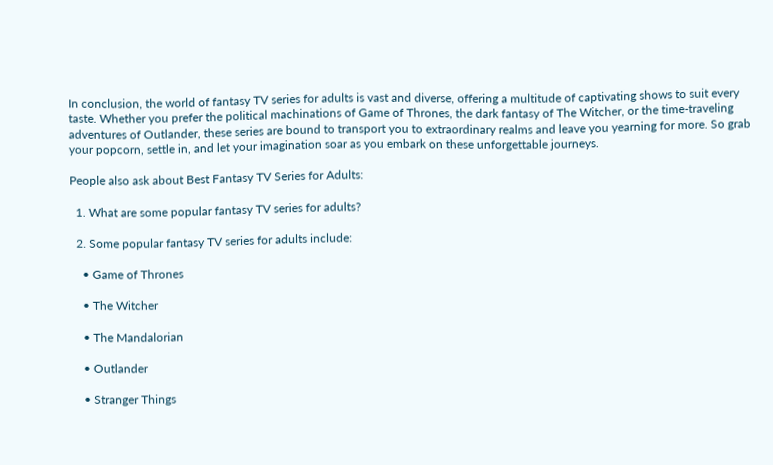In conclusion, the world of fantasy TV series for adults is vast and diverse, offering a multitude of captivating shows to suit every taste. Whether you prefer the political machinations of Game of Thrones, the dark fantasy of The Witcher, or the time-traveling adventures of Outlander, these series are bound to transport you to extraordinary realms and leave you yearning for more. So grab your popcorn, settle in, and let your imagination soar as you embark on these unforgettable journeys.

People also ask about Best Fantasy TV Series for Adults:

  1. What are some popular fantasy TV series for adults?

  2. Some popular fantasy TV series for adults include:

    • Game of Thrones

    • The Witcher

    • The Mandalorian

    • Outlander

    • Stranger Things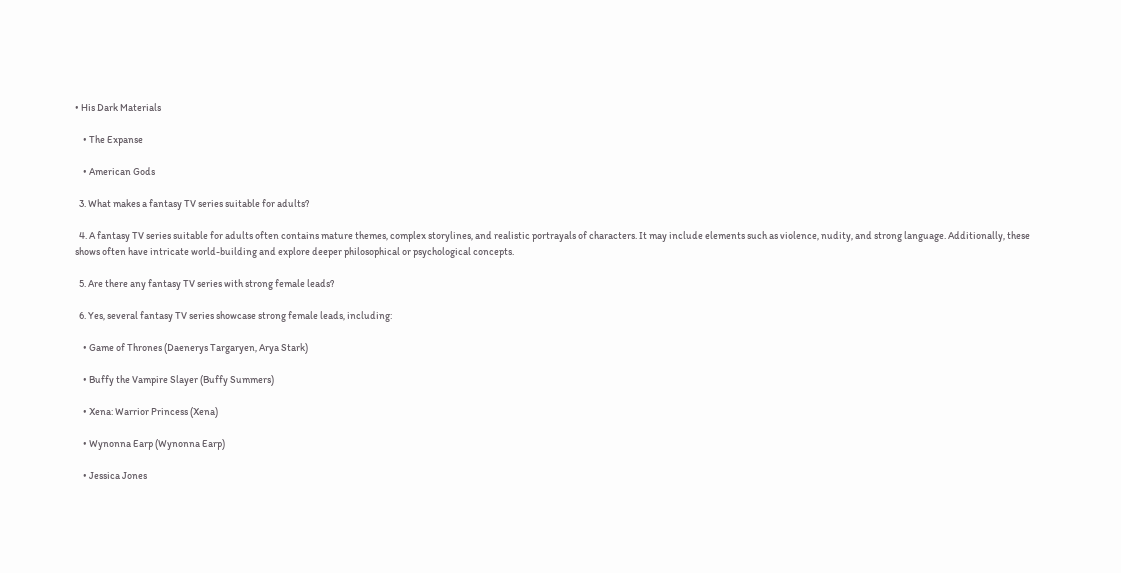• His Dark Materials

    • The Expanse

    • American Gods

  3. What makes a fantasy TV series suitable for adults?

  4. A fantasy TV series suitable for adults often contains mature themes, complex storylines, and realistic portrayals of characters. It may include elements such as violence, nudity, and strong language. Additionally, these shows often have intricate world-building and explore deeper philosophical or psychological concepts.

  5. Are there any fantasy TV series with strong female leads?

  6. Yes, several fantasy TV series showcase strong female leads, including:

    • Game of Thrones (Daenerys Targaryen, Arya Stark)

    • Buffy the Vampire Slayer (Buffy Summers)

    • Xena: Warrior Princess (Xena)

    • Wynonna Earp (Wynonna Earp)

    • Jessica Jones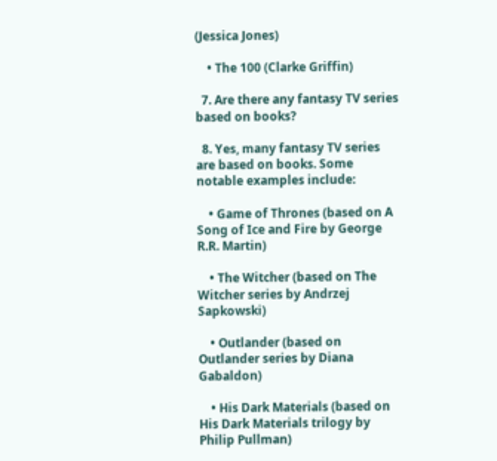(Jessica Jones)

    • The 100 (Clarke Griffin)

  7. Are there any fantasy TV series based on books?

  8. Yes, many fantasy TV series are based on books. Some notable examples include:

    • Game of Thrones (based on A Song of Ice and Fire by George R.R. Martin)

    • The Witcher (based on The Witcher series by Andrzej Sapkowski)

    • Outlander (based on Outlander series by Diana Gabaldon)

    • His Dark Materials (based on His Dark Materials trilogy by Philip Pullman)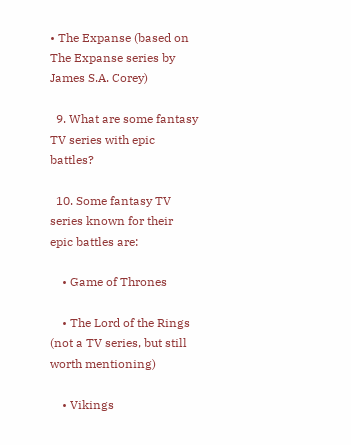• The Expanse (based on The Expanse series by James S.A. Corey)

  9. What are some fantasy TV series with epic battles?

  10. Some fantasy TV series known for their epic battles are:

    • Game of Thrones

    • The Lord of the Rings (not a TV series, but still worth mentioning)

    • Vikings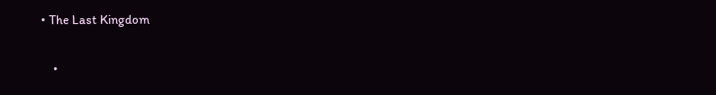• The Last Kingdom

    •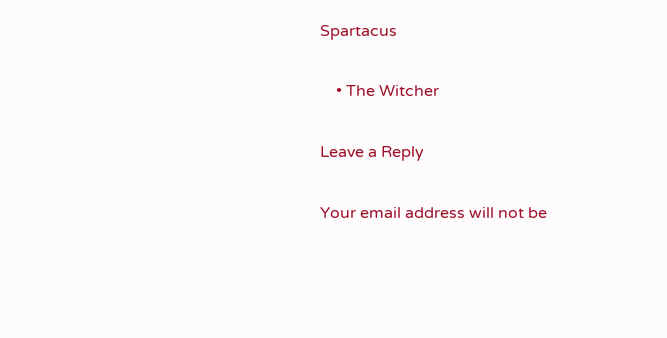Spartacus

    • The Witcher

Leave a Reply

Your email address will not be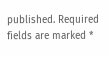published. Required fields are marked *